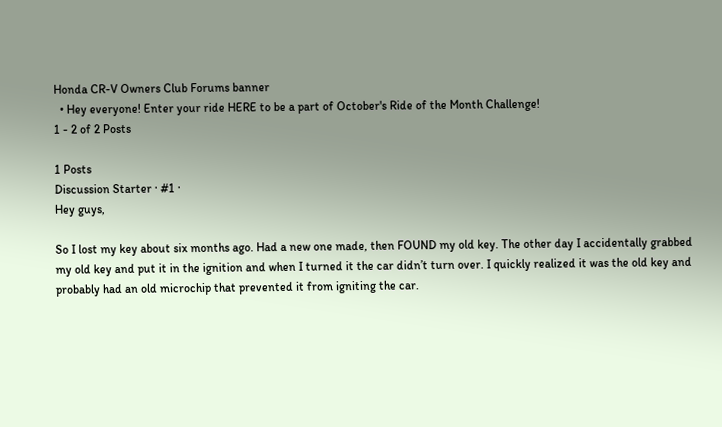Honda CR-V Owners Club Forums banner
  • Hey everyone! Enter your ride HERE to be a part of October's Ride of the Month Challenge!
1 - 2 of 2 Posts

1 Posts
Discussion Starter · #1 ·
Hey guys,

So I lost my key about six months ago. Had a new one made, then FOUND my old key. The other day I accidentally grabbed my old key and put it in the ignition and when I turned it the car didn’t turn over. I quickly realized it was the old key and probably had an old microchip that prevented it from igniting the car.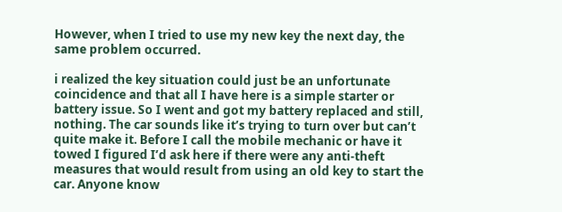However, when I tried to use my new key the next day, the same problem occurred.

i realized the key situation could just be an unfortunate coincidence and that all I have here is a simple starter or battery issue. So I went and got my battery replaced and still, nothing. The car sounds like it’s trying to turn over but can’t quite make it. Before I call the mobile mechanic or have it towed I figured I’d ask here if there were any anti-theft measures that would result from using an old key to start the car. Anyone know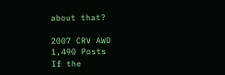about that?

2007 CRV AWD
1,490 Posts
If the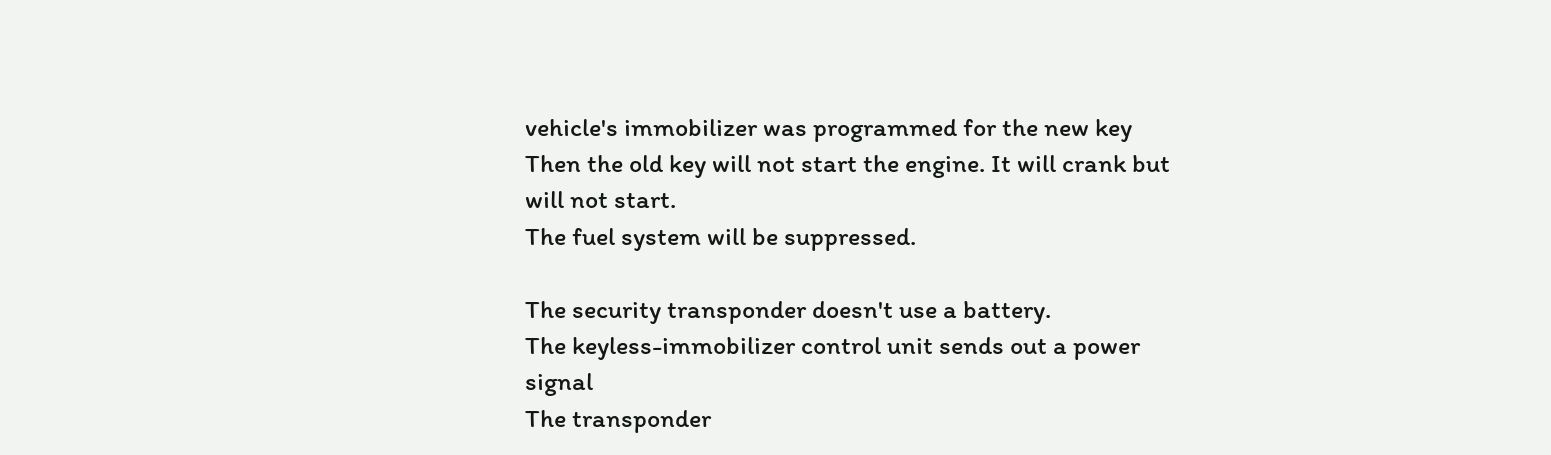vehicle's immobilizer was programmed for the new key
Then the old key will not start the engine. It will crank but will not start.
The fuel system will be suppressed.

The security transponder doesn't use a battery.
The keyless-immobilizer control unit sends out a power signal
The transponder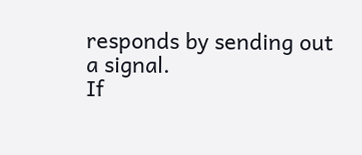responds by sending out a signal.
If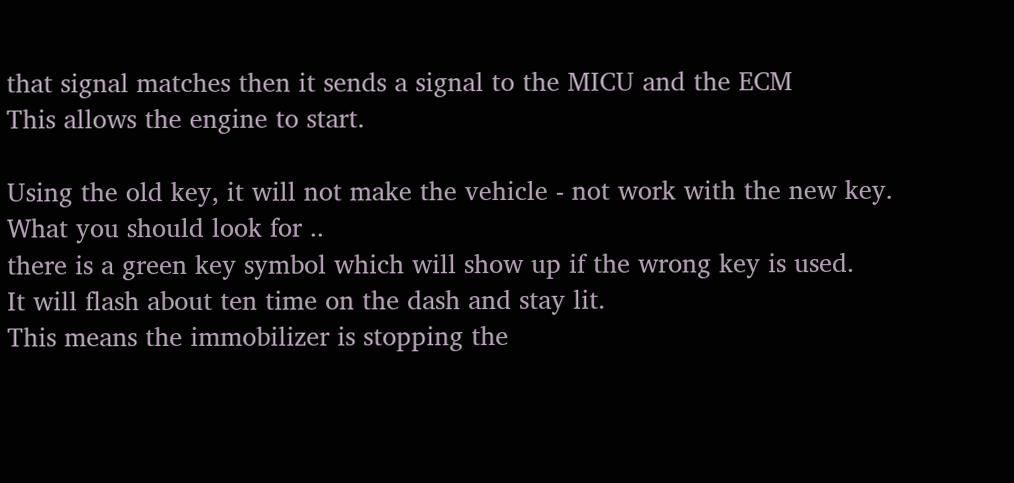that signal matches then it sends a signal to the MICU and the ECM
This allows the engine to start.

Using the old key, it will not make the vehicle - not work with the new key.
What you should look for ..
there is a green key symbol which will show up if the wrong key is used.
It will flash about ten time on the dash and stay lit.
This means the immobilizer is stopping the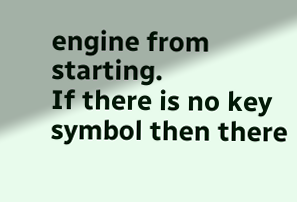engine from starting.
If there is no key symbol then there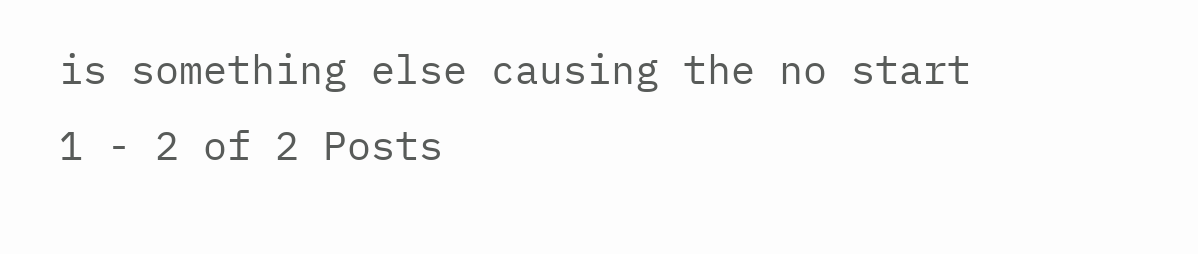is something else causing the no start
1 - 2 of 2 Posts